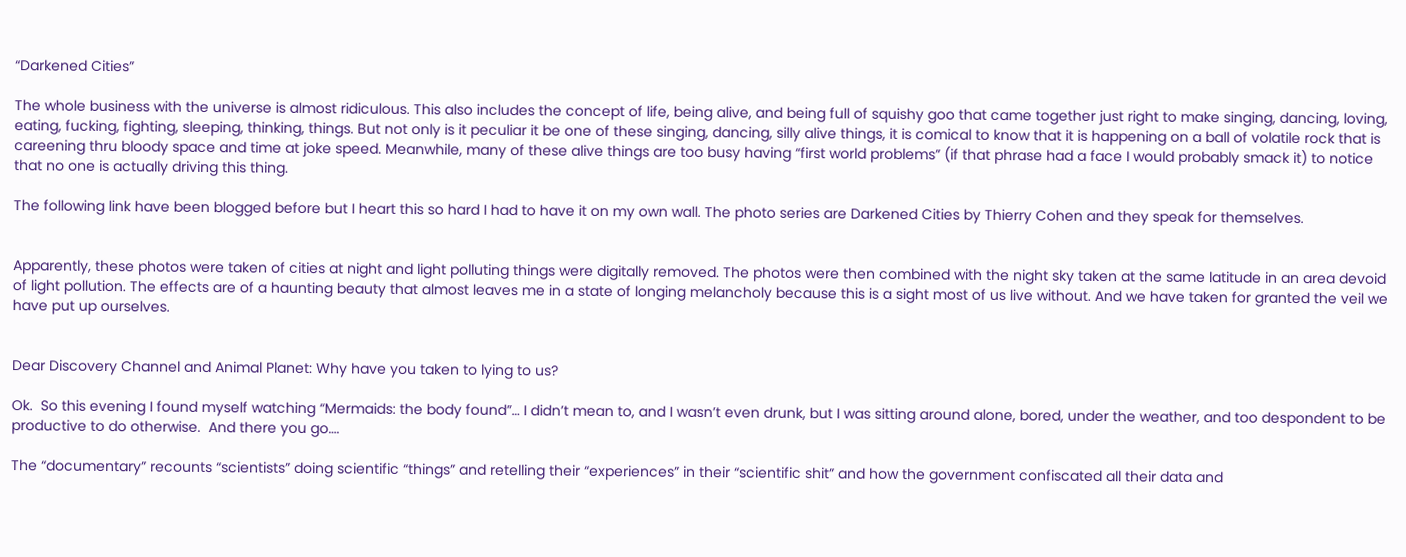“Darkened Cities”

The whole business with the universe is almost ridiculous. This also includes the concept of life, being alive, and being full of squishy goo that came together just right to make singing, dancing, loving, eating, fucking, fighting, sleeping, thinking, things. But not only is it peculiar it be one of these singing, dancing, silly alive things, it is comical to know that it is happening on a ball of volatile rock that is careening thru bloody space and time at joke speed. Meanwhile, many of these alive things are too busy having “first world problems” (if that phrase had a face I would probably smack it) to notice that no one is actually driving this thing.

The following link have been blogged before but I heart this so hard I had to have it on my own wall. The photo series are Darkened Cities by Thierry Cohen and they speak for themselves.


Apparently, these photos were taken of cities at night and light polluting things were digitally removed. The photos were then combined with the night sky taken at the same latitude in an area devoid of light pollution. The effects are of a haunting beauty that almost leaves me in a state of longing melancholy because this is a sight most of us live without. And we have taken for granted the veil we have put up ourselves.


Dear Discovery Channel and Animal Planet: Why have you taken to lying to us?

Ok.  So this evening I found myself watching “Mermaids: the body found”… I didn’t mean to, and I wasn’t even drunk, but I was sitting around alone, bored, under the weather, and too despondent to be productive to do otherwise.  And there you go….

The “documentary” recounts “scientists” doing scientific “things” and retelling their “experiences” in their “scientific shit” and how the government confiscated all their data and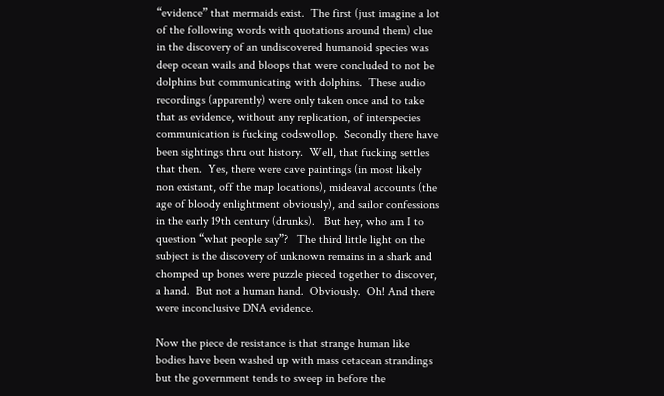“evidence” that mermaids exist.  The first (just imagine a lot of the following words with quotations around them) clue in the discovery of an undiscovered humanoid species was deep ocean wails and bloops that were concluded to not be dolphins but communicating with dolphins.  These audio recordings (apparently) were only taken once and to take that as evidence, without any replication, of interspecies communication is fucking codswollop.  Secondly there have been sightings thru out history.  Well, that fucking settles that then.  Yes, there were cave paintings (in most likely non existant, off the map locations), mideaval accounts (the age of bloody enlightment obviously), and sailor confessions in the early 19th century (drunks).   But hey, who am I to question “what people say”?   The third little light on the subject is the discovery of unknown remains in a shark and chomped up bones were puzzle pieced together to discover, a hand.  But not a human hand.  Obviously.  Oh! And there were inconclusive DNA evidence.

Now the piece de resistance is that strange human like bodies have been washed up with mass cetacean strandings but the government tends to sweep in before the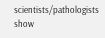scientists/pathologists show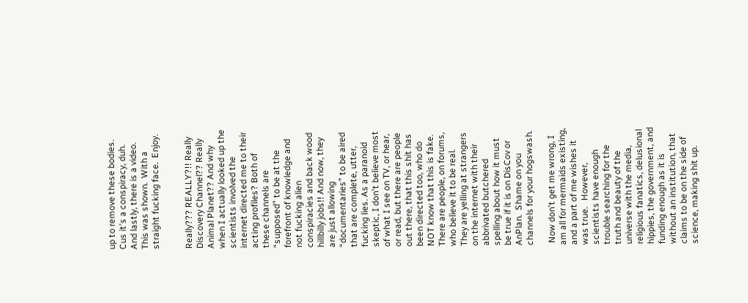up to remove these bodies.  Cus it’s a conspiracy, duh.  And lastly, there is a video.  This was shown.  With a straight fucking face.  Enjoy.


Really??? REALLY?!! Really Discovery Channel?? Really Animal Planet?? And why when I actually looked up the scientists involved the internet directed me to their acting profiles? Both of these channels are “supposed” to be at the forefront of knowledge and not fucking alien conspiracies and back wood hillbilly jobs!! And now, they are just allowing “documentaries” to be aired that are complete, utter, fucking lies. As a paranoid skeptic, I don’t believe most of what I see on TV, or hear, or read, but there are people out there, that this shit has been directed too, who do NOT know that this is fake.  There are people, on forums, who believe it to be real.  They are yelling at strangers on the internet with their abbrivated butchered spelling about how it must be true if it is on DisCov or AnPlan.  Shame on you channels for your hogswash.

 Now don’t get me wrong, I am all for mermaids existing, and a part of me wishes it was true.   However, scientists have enough trouble searching for the truth and beauty of the universe with the media, religious fanatics, delusional hippies, the government, and funding enough as it is without an institution, that claims to be on the side of science, making shit up.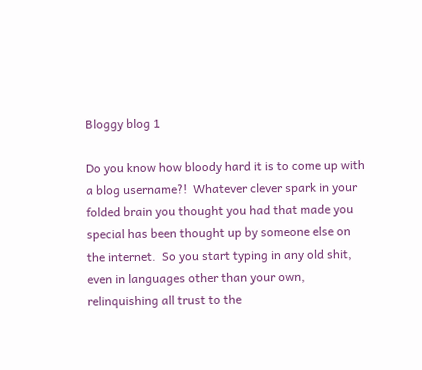Bloggy blog 1

Do you know how bloody hard it is to come up with a blog username?!  Whatever clever spark in your folded brain you thought you had that made you special has been thought up by someone else on the internet.  So you start typing in any old shit, even in languages other than your own, relinquishing all trust to the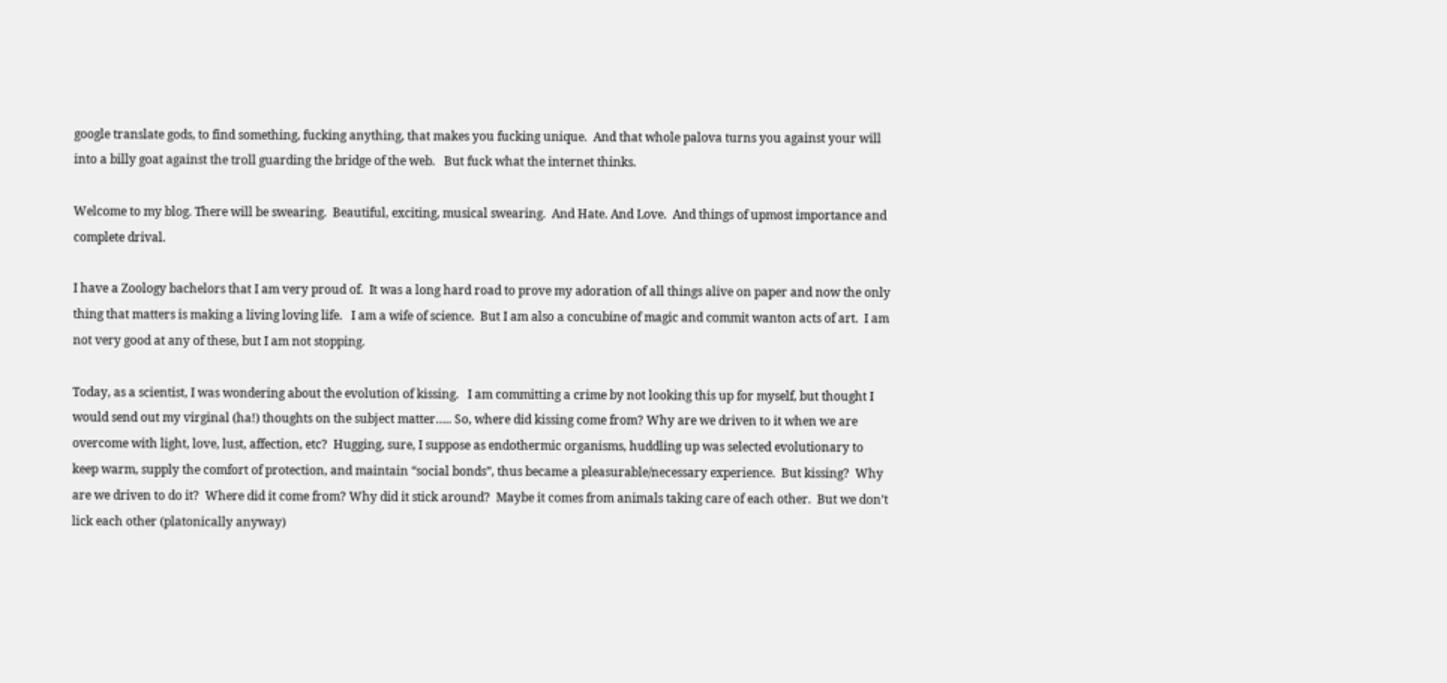google translate gods, to find something, fucking anything, that makes you fucking unique.  And that whole palova turns you against your will into a billy goat against the troll guarding the bridge of the web.   But fuck what the internet thinks.

Welcome to my blog. There will be swearing.  Beautiful, exciting, musical swearing.  And Hate. And Love.  And things of upmost importance and complete drival.

I have a Zoology bachelors that I am very proud of.  It was a long hard road to prove my adoration of all things alive on paper and now the only thing that matters is making a living loving life.   I am a wife of science.  But I am also a concubine of magic and commit wanton acts of art.  I am not very good at any of these, but I am not stopping.

Today, as a scientist, I was wondering about the evolution of kissing.   I am committing a crime by not looking this up for myself, but thought I would send out my virginal (ha!) thoughts on the subject matter….. So, where did kissing come from? Why are we driven to it when we are overcome with light, love, lust, affection, etc?  Hugging, sure, I suppose as endothermic organisms, huddling up was selected evolutionary to keep warm, supply the comfort of protection, and maintain “social bonds”, thus became a pleasurable/necessary experience.  But kissing?  Why are we driven to do it?  Where did it come from? Why did it stick around?  Maybe it comes from animals taking care of each other.  But we don’t lick each other (platonically anyway)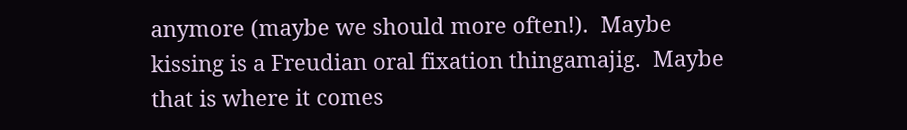anymore (maybe we should more often!).  Maybe kissing is a Freudian oral fixation thingamajig.  Maybe that is where it comes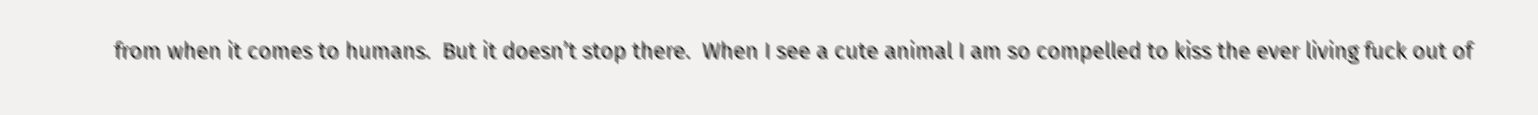from when it comes to humans.  But it doesn’t stop there.  When I see a cute animal I am so compelled to kiss the ever living fuck out of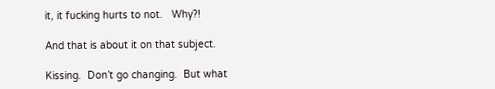it, it fucking hurts to not.   Why?!

And that is about it on that subject.

Kissing.  Don’t go changing.  But what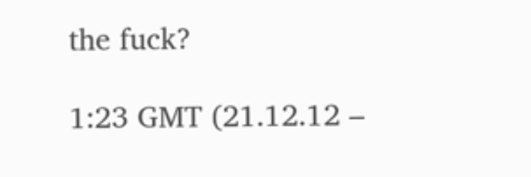the fuck?

1:23 GMT (21.12.12 –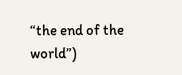“the end of the world”)